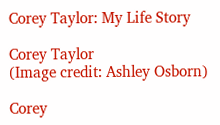Corey Taylor: My Life Story

Corey Taylor
(Image credit: Ashley Osborn)

Corey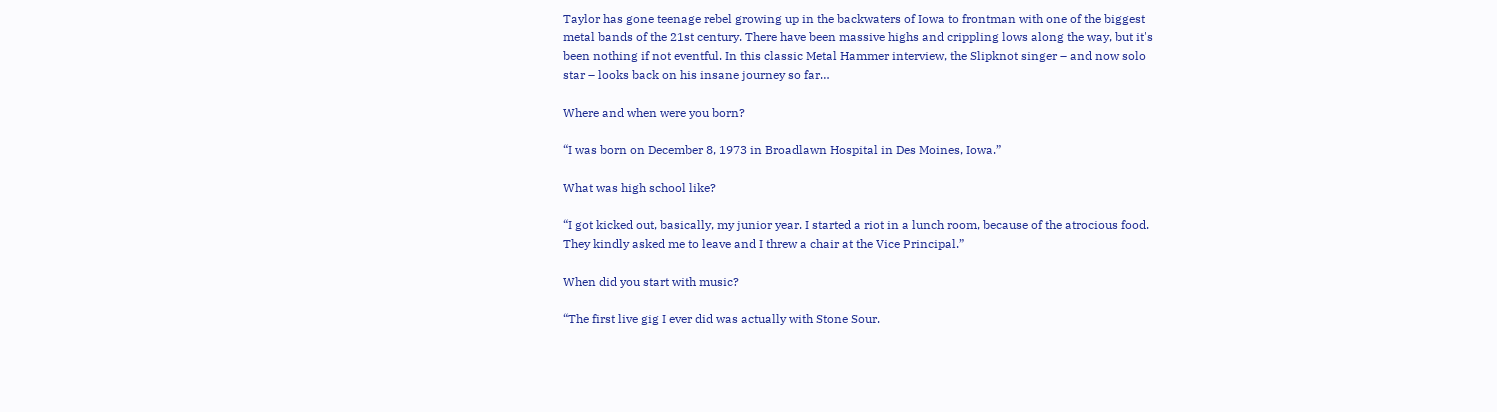Taylor has gone teenage rebel growing up in the backwaters of Iowa to frontman with one of the biggest metal bands of the 21st century. There have been massive highs and crippling lows along the way, but it's been nothing if not eventful. In this classic Metal Hammer interview, the Slipknot singer – and now solo star – looks back on his insane journey so far…

Where and when were you born?

“I was born on December 8, 1973 in Broadlawn Hospital in Des Moines, Iowa.”

What was high school like?

“I got kicked out, basically, my junior year. I started a riot in a lunch room, because of the atrocious food. They kindly asked me to leave and I threw a chair at the Vice Principal.”

When did you start with music?

“The first live gig I ever did was actually with Stone Sour.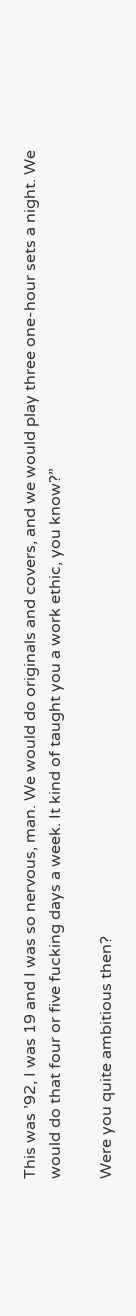This was ’92, I was 19 and I was so nervous, man. We would do originals and covers, and we would play three one-hour sets a night. We would do that four or five fucking days a week. It kind of taught you a work ethic, you know?”

Were you quite ambitious then?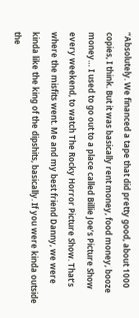“Absolutely. We financed a tape that did pretty good, about 1000 copies, I think. But it was basically rent money, food money, booze money… I used to go out to a place called Billie Joe’s Picture Show every weekend, to watch The Rocky Horror Picture Show. That’s where the misfits went. Me and my best friend Danny, we were kinda like the king of the dipshits, basically. If you were kinda outside the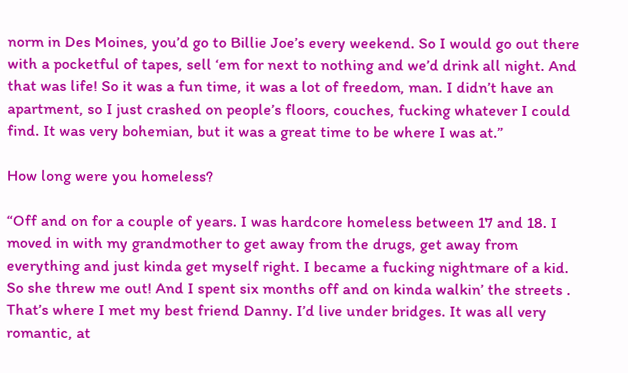norm in Des Moines, you’d go to Billie Joe’s every weekend. So I would go out there with a pocketful of tapes, sell ‘em for next to nothing and we’d drink all night. And that was life! So it was a fun time, it was a lot of freedom, man. I didn’t have an apartment, so I just crashed on people’s floors, couches, fucking whatever I could find. It was very bohemian, but it was a great time to be where I was at.”

How long were you homeless?

“Off and on for a couple of years. I was hardcore homeless between 17 and 18. I moved in with my grandmother to get away from the drugs, get away from everything and just kinda get myself right. I became a fucking nightmare of a kid. So she threw me out! And I spent six months off and on kinda walkin’ the streets . That’s where I met my best friend Danny. I’d live under bridges. It was all very romantic, at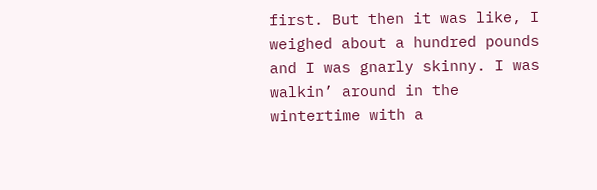first. But then it was like, I weighed about a hundred pounds and I was gnarly skinny. I was walkin’ around in the wintertime with a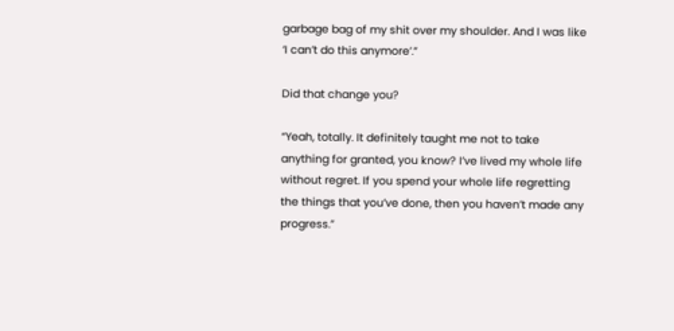garbage bag of my shit over my shoulder. And I was like ‘I can’t do this anymore’.”

Did that change you?

“Yeah, totally. It definitely taught me not to take anything for granted, you know? I’ve lived my whole life without regret. If you spend your whole life regretting the things that you’ve done, then you haven’t made any progress.”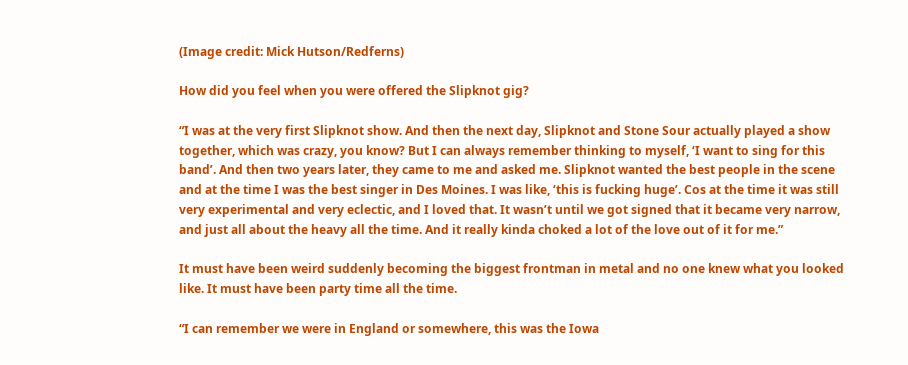(Image credit: Mick Hutson/Redferns)

How did you feel when you were offered the Slipknot gig?

“I was at the very first Slipknot show. And then the next day, Slipknot and Stone Sour actually played a show together, which was crazy, you know? But I can always remember thinking to myself, ‘I want to sing for this band’. And then two years later, they came to me and asked me. Slipknot wanted the best people in the scene and at the time I was the best singer in Des Moines. I was like, ‘this is fucking huge’. Cos at the time it was still very experimental and very eclectic, and I loved that. It wasn’t until we got signed that it became very narrow, and just all about the heavy all the time. And it really kinda choked a lot of the love out of it for me.”

It must have been weird suddenly becoming the biggest frontman in metal and no one knew what you looked like. It must have been party time all the time.

“I can remember we were in England or somewhere, this was the Iowa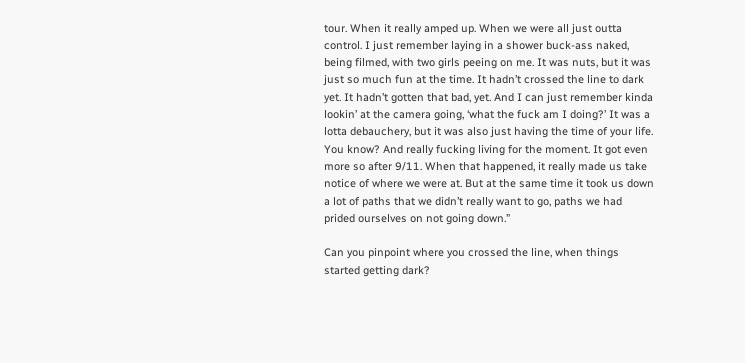tour. When it really amped up. When we were all just outta control. I just remember laying in a shower buck-ass naked, being filmed, with two girls peeing on me. It was nuts, but it was just so much fun at the time. It hadn’t crossed the line to dark yet. It hadn’t gotten that bad, yet. And I can just remember kinda lookin’ at the camera going, ‘what the fuck am I doing?’ It was a lotta debauchery, but it was also just having the time of your life. You know? And really fucking living for the moment. It got even more so after 9/11. When that happened, it really made us take notice of where we were at. But at the same time it took us down a lot of paths that we didn’t really want to go, paths we had prided ourselves on not going down.”

Can you pinpoint where you crossed the line, when things started getting dark?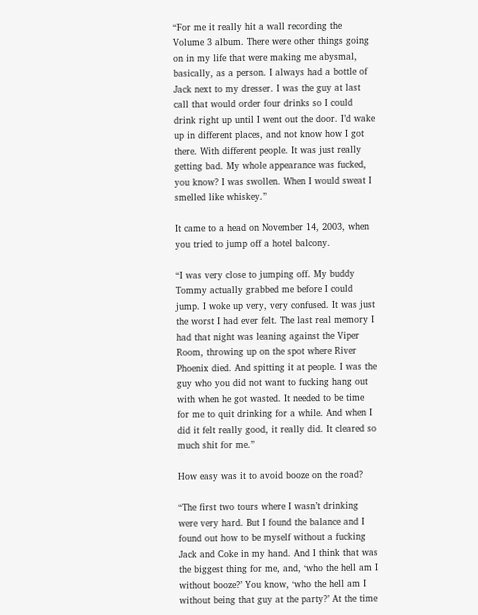“For me it really hit a wall recording the Volume 3 album. There were other things going on in my life that were making me abysmal, basically, as a person. I always had a bottle of Jack next to my dresser. I was the guy at last call that would order four drinks so I could drink right up until I went out the door. I’d wake up in different places, and not know how I got there. With different people. It was just really getting bad. My whole appearance was fucked, you know? I was swollen. When I would sweat I smelled like whiskey.”

It came to a head on November 14, 2003, when you tried to jump off a hotel balcony.

“I was very close to jumping off. My buddy Tommy actually grabbed me before I could jump. I woke up very, very confused. It was just the worst I had ever felt. The last real memory I had that night was leaning against the Viper Room, throwing up on the spot where River Phoenix died. And spitting it at people. I was the guy who you did not want to fucking hang out with when he got wasted. It needed to be time for me to quit drinking for a while. And when I did it felt really good, it really did. It cleared so much shit for me.”

How easy was it to avoid booze on the road?

“The first two tours where I wasn’t drinking were very hard. But I found the balance and I found out how to be myself without a fucking Jack and Coke in my hand. And I think that was the biggest thing for me, and, ‘who the hell am I without booze?’ You know, ‘who the hell am I without being that guy at the party?’ At the time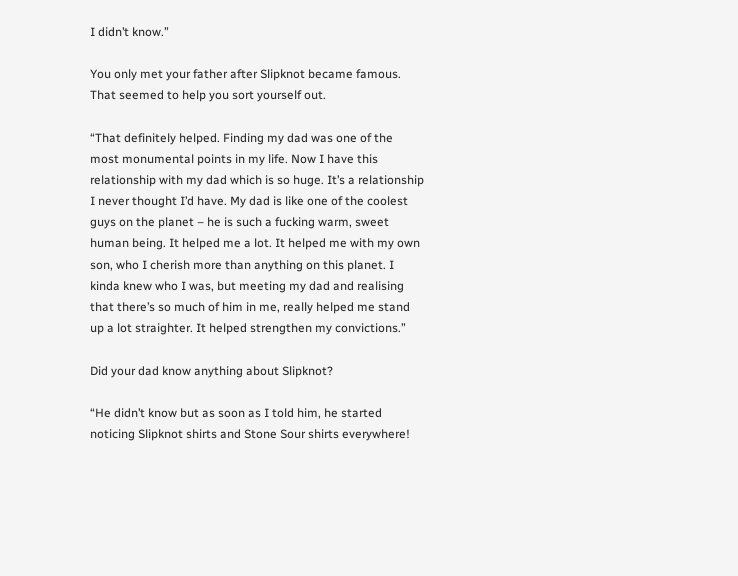I didn’t know.”

You only met your father after Slipknot became famous. That seemed to help you sort yourself out.

“That definitely helped. Finding my dad was one of the most monumental points in my life. Now I have this relationship with my dad which is so huge. It’s a relationship I never thought I’d have. My dad is like one of the coolest guys on the planet – he is such a fucking warm, sweet human being. It helped me a lot. It helped me with my own son, who I cherish more than anything on this planet. I kinda knew who I was, but meeting my dad and realising that there’s so much of him in me, really helped me stand up a lot straighter. It helped strengthen my convictions.”

Did your dad know anything about Slipknot?

“He didn’t know but as soon as I told him, he started noticing Slipknot shirts and Stone Sour shirts everywhere!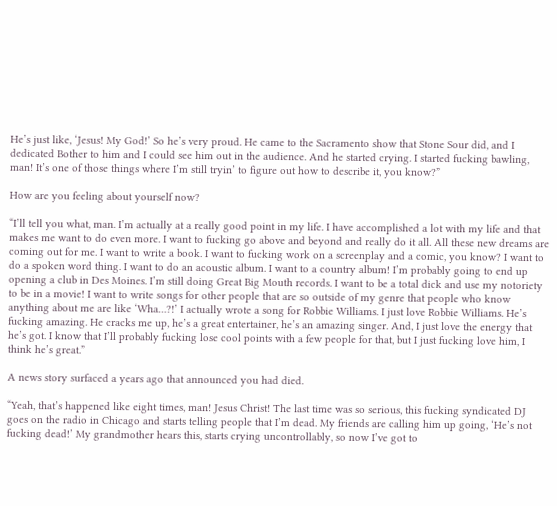He’s just like, ‘Jesus! My God!’ So he’s very proud. He came to the Sacramento show that Stone Sour did, and I dedicated Bother to him and I could see him out in the audience. And he started crying. I started fucking bawling, man! It’s one of those things where I’m still tryin’ to figure out how to describe it, you know?”

How are you feeling about yourself now?

“I’ll tell you what, man. I’m actually at a really good point in my life. I have accomplished a lot with my life and that makes me want to do even more. I want to fucking go above and beyond and really do it all. All these new dreams are coming out for me. I want to write a book. I want to fucking work on a screenplay and a comic, you know? I want to do a spoken word thing. I want to do an acoustic album. I want to a country album! I’m probably going to end up opening a club in Des Moines. I’m still doing Great Big Mouth records. I want to be a total dick and use my notoriety to be in a movie! I want to write songs for other people that are so outside of my genre that people who know anything about me are like ‘Wha…?!’ I actually wrote a song for Robbie Williams. I just love Robbie Williams. He’s fucking amazing. He cracks me up, he’s a great entertainer, he’s an amazing singer. And, I just love the energy that he’s got. I know that I’ll probably fucking lose cool points with a few people for that, but I just fucking love him, I think he’s great.”

A news story surfaced a years ago that announced you had died.

“Yeah, that’s happened like eight times, man! Jesus Christ! The last time was so serious, this fucking syndicated DJ goes on the radio in Chicago and starts telling people that I’m dead. My friends are calling him up going, ‘He’s not fucking dead!’ My grandmother hears this, starts crying uncontrollably, so now I’ve got to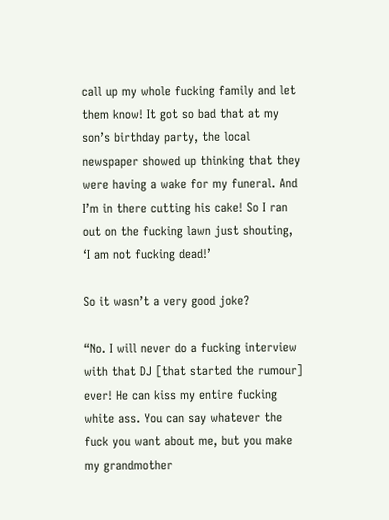call up my whole fucking family and let them know! It got so bad that at my son’s birthday party, the local newspaper showed up thinking that they were having a wake for my funeral. And I’m in there cutting his cake! So I ran out on the fucking lawn just shouting, ‘I am not fucking dead!’

So it wasn’t a very good joke?

“No. I will never do a fucking interview with that DJ [that started the rumour] ever! He can kiss my entire fucking white ass. You can say whatever the fuck you want about me, but you make my grandmother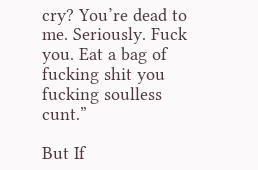cry? You’re dead to me. Seriously. Fuck you. Eat a bag of fucking shit you fucking soulless cunt.”

But If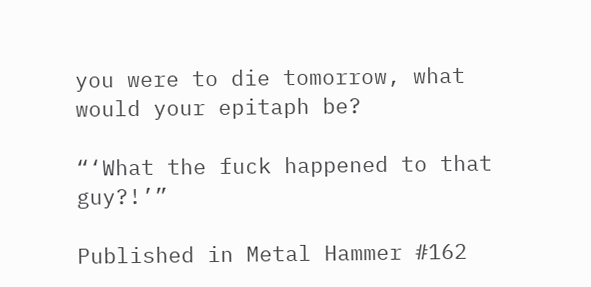you were to die tomorrow, what would your epitaph be?

“‘What the fuck happened to that guy?!’”

Published in Metal Hammer #162